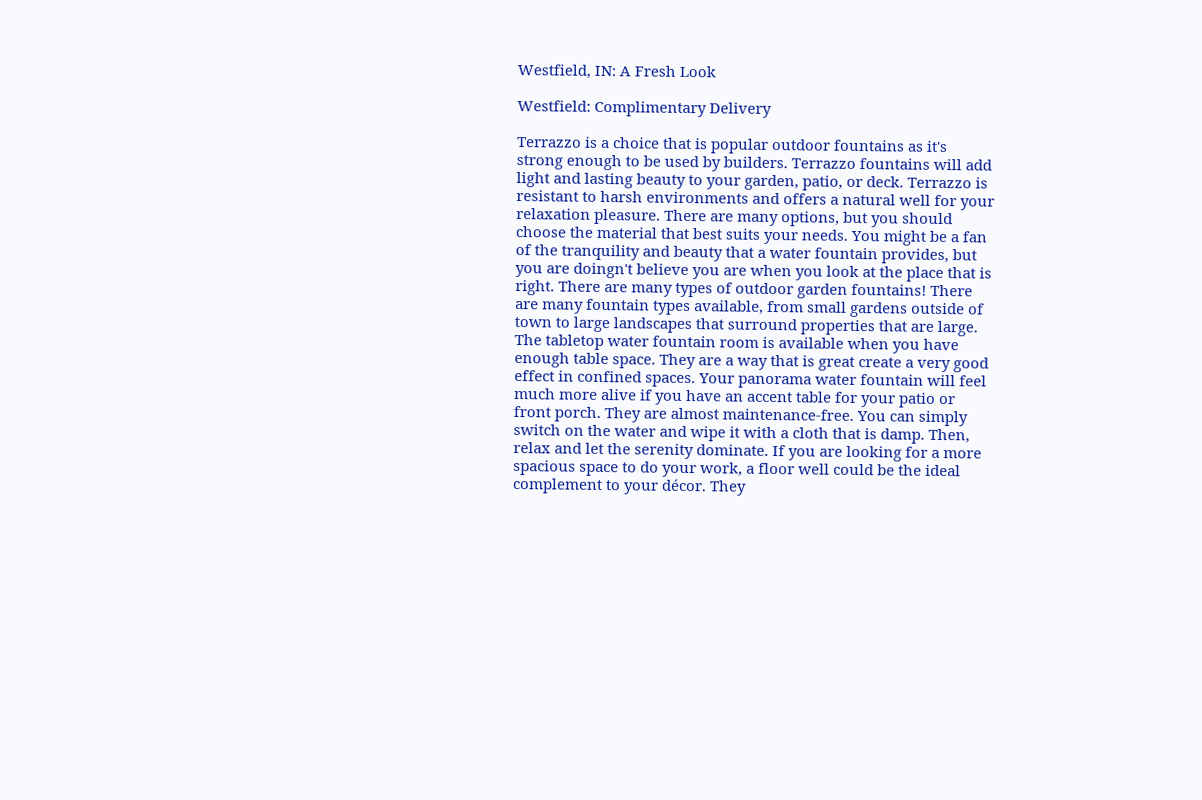Westfield, IN: A Fresh Look

Westfield: Complimentary Delivery

Terrazzo is a choice that is popular outdoor fountains as it's strong enough to be used by builders. Terrazzo fountains will add light and lasting beauty to your garden, patio, or deck. Terrazzo is resistant to harsh environments and offers a natural well for your relaxation pleasure. There are many options, but you should choose the material that best suits your needs. You might be a fan of the tranquility and beauty that a water fountain provides, but you are doingn't believe you are when you look at the place that is right. There are many types of outdoor garden fountains! There are many fountain types available, from small gardens outside of town to large landscapes that surround properties that are large. The tabletop water fountain room is available when you have enough table space. They are a way that is great create a very good effect in confined spaces. Your panorama water fountain will feel much more alive if you have an accent table for your patio or front porch. They are almost maintenance-free. You can simply switch on the water and wipe it with a cloth that is damp. Then, relax and let the serenity dominate. If you are looking for a more spacious space to do your work, a floor well could be the ideal complement to your décor. They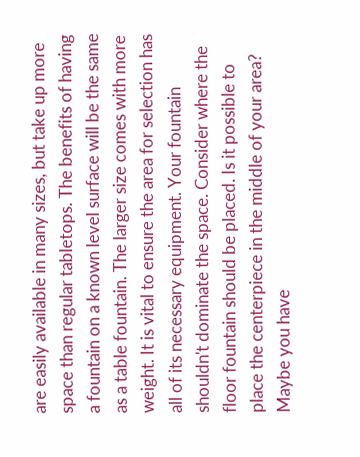are easily available in many sizes, but take up more space than regular tabletops. The benefits of having a fountain on a known level surface will be the same as a table fountain. The larger size comes with more weight. It is vital to ensure the area for selection has all of its necessary equipment. Your fountain shouldn't dominate the space. Consider where the floor fountain should be placed. Is it possible to place the centerpiece in the middle of your area? Maybe you have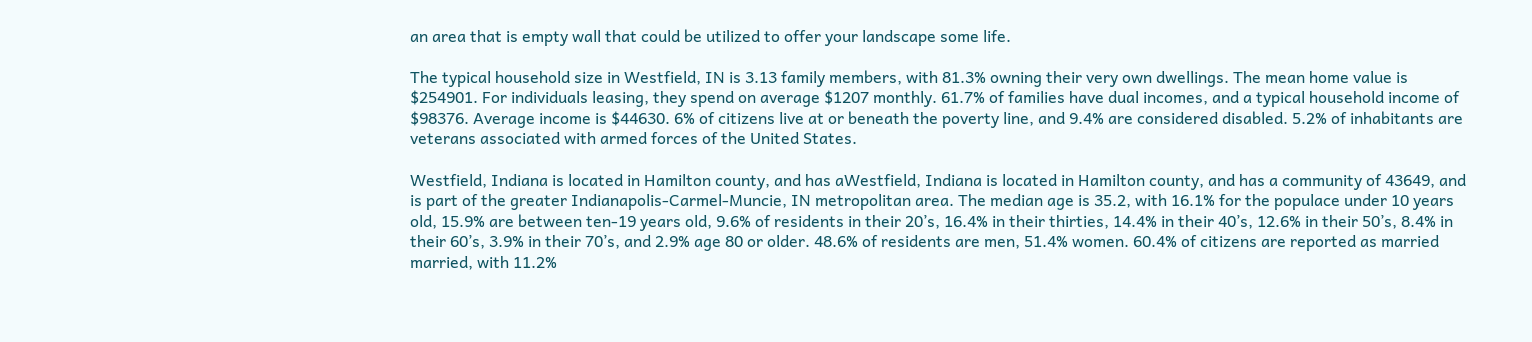an area that is empty wall that could be utilized to offer your landscape some life.

The typical household size in Westfield, IN is 3.13 family members, with 81.3% owning their very own dwellings. The mean home value is $254901. For individuals leasing, they spend on average $1207 monthly. 61.7% of families have dual incomes, and a typical household income of $98376. Average income is $44630. 6% of citizens live at or beneath the poverty line, and 9.4% are considered disabled. 5.2% of inhabitants are veterans associated with armed forces of the United States.

Westfield, Indiana is located in Hamilton county, and has aWestfield, Indiana is located in Hamilton county, and has a community of 43649, and is part of the greater Indianapolis-Carmel-Muncie, IN metropolitan area. The median age is 35.2, with 16.1% for the populace under 10 years old, 15.9% are between ten-19 years old, 9.6% of residents in their 20’s, 16.4% in their thirties, 14.4% in their 40’s, 12.6% in their 50’s, 8.4% in their 60’s, 3.9% in their 70’s, and 2.9% age 80 or older. 48.6% of residents are men, 51.4% women. 60.4% of citizens are reported as married married, with 11.2%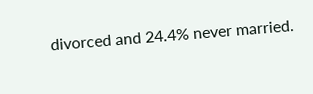divorced and 24.4% never married.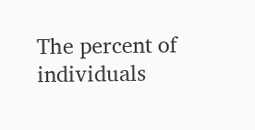The percent of individuals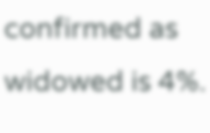confirmed as widowed is 4%.